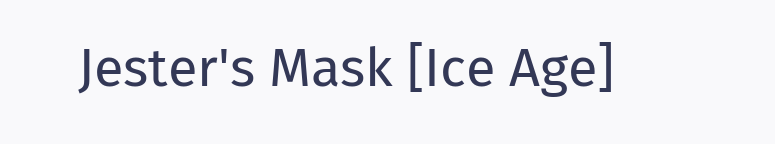Jester's Mask [Ice Age]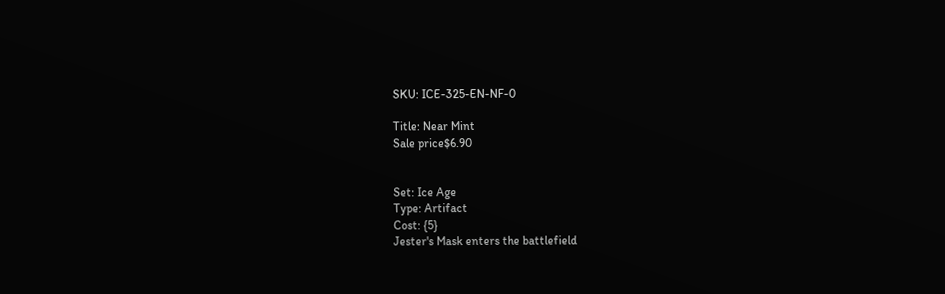SKU: ICE-325-EN-NF-0

Title: Near Mint
Sale price$6.90


Set: Ice Age
Type: Artifact
Cost: {5}
Jester's Mask enters the battlefield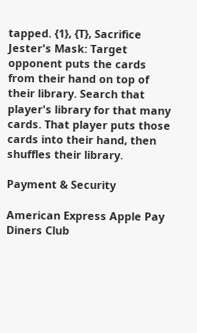tapped. {1}, {T}, Sacrifice Jester's Mask: Target opponent puts the cards from their hand on top of their library. Search that player's library for that many cards. That player puts those cards into their hand, then shuffles their library.

Payment & Security

American Express Apple Pay Diners Club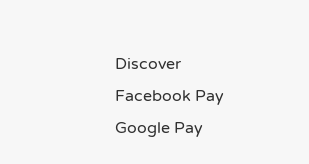Discover Facebook Pay Google Pay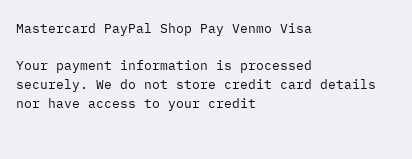Mastercard PayPal Shop Pay Venmo Visa

Your payment information is processed securely. We do not store credit card details nor have access to your credit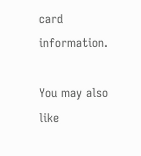card information.

You may also like